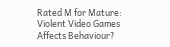Rated M for Mature: Violent Video Games Affects Behaviour?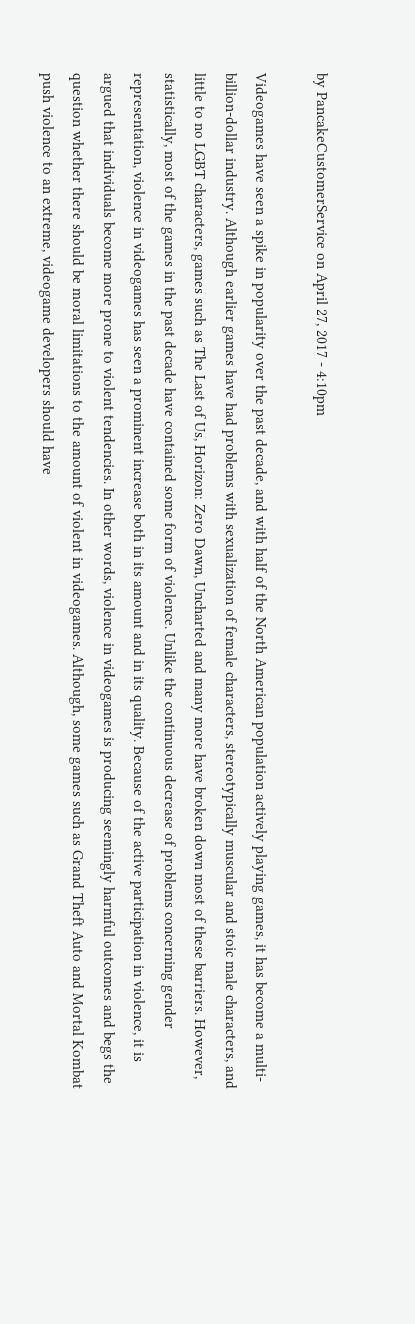by PancakeCustomerService on April 27, 2017 - 4:10pm

Videogames have seen a spike in popularity over the past decade, and with half of the North American population actively playing games, it has become a multi-billion-dollar industry. Although earlier games have had problems with sexualization of female characters, stereotypically muscular and stoic male characters, and little to no LGBT characters, games such as The Last of Us, Horizon: Zero Dawn, Uncharted and many more have broken down most of these barriers. However, statistically, most of the games in the past decade have contained some form of violence. Unlike the continuous decrease of problems concerning gender representation, violence in videogames has seen a prominent increase both in its amount and in its quality. Because of the active participation in violence, it is argued that individuals become more prone to violent tendencies. In other words, violence in videogames is producing seemingly harmful outcomes and begs the question whether there should be moral limitations to the amount of violent in videogames. Although, some games such as Grand Theft Auto and Mortal Kombat push violence to an extreme, videogame developers should have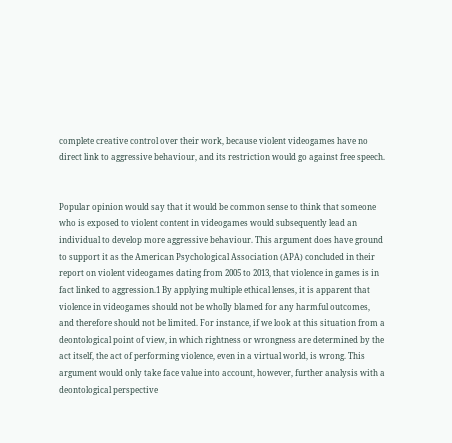complete creative control over their work, because violent videogames have no direct link to aggressive behaviour, and its restriction would go against free speech.


Popular opinion would say that it would be common sense to think that someone who is exposed to violent content in videogames would subsequently lead an individual to develop more aggressive behaviour. This argument does have ground to support it as the American Psychological Association (APA) concluded in their report on violent videogames dating from 2005 to 2013, that violence in games is in fact linked to aggression.1 By applying multiple ethical lenses, it is apparent that violence in videogames should not be wholly blamed for any harmful outcomes, and therefore should not be limited. For instance, if we look at this situation from a deontological point of view, in which rightness or wrongness are determined by the act itself, the act of performing violence, even in a virtual world, is wrong. This argument would only take face value into account, however, further analysis with a deontological perspective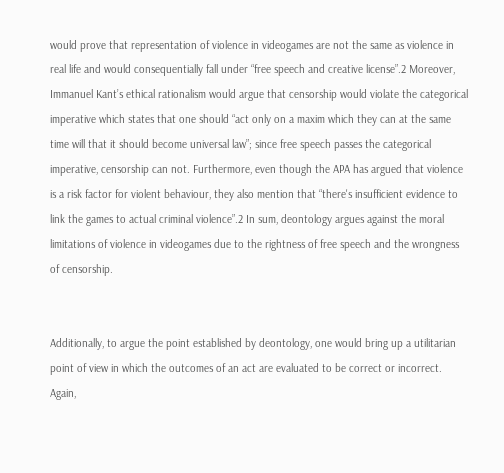would prove that representation of violence in videogames are not the same as violence in real life and would consequentially fall under “free speech and creative license”.2 Moreover, Immanuel Kant’s ethical rationalism would argue that censorship would violate the categorical imperative which states that one should “act only on a maxim which they can at the same time will that it should become universal law”; since free speech passes the categorical imperative, censorship can not. Furthermore, even though the APA has argued that violence is a risk factor for violent behaviour, they also mention that “there's insufficient evidence to link the games to actual criminal violence”.2 In sum, deontology argues against the moral limitations of violence in videogames due to the rightness of free speech and the wrongness of censorship.


Additionally, to argue the point established by deontology, one would bring up a utilitarian point of view in which the outcomes of an act are evaluated to be correct or incorrect. Again,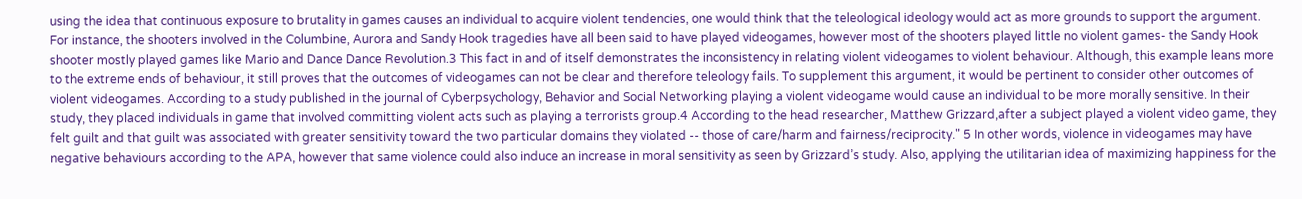using the idea that continuous exposure to brutality in games causes an individual to acquire violent tendencies, one would think that the teleological ideology would act as more grounds to support the argument. For instance, the shooters involved in the Columbine, Aurora and Sandy Hook tragedies have all been said to have played videogames, however most of the shooters played little no violent games- the Sandy Hook shooter mostly played games like Mario and Dance Dance Revolution.3 This fact in and of itself demonstrates the inconsistency in relating violent videogames to violent behaviour. Although, this example leans more to the extreme ends of behaviour, it still proves that the outcomes of videogames can not be clear and therefore teleology fails. To supplement this argument, it would be pertinent to consider other outcomes of violent videogames. According to a study published in the journal of Cyberpsychology, Behavior and Social Networking playing a violent videogame would cause an individual to be more morally sensitive. In their study, they placed individuals in game that involved committing violent acts such as playing a terrorists group.4 According to the head researcher, Matthew Grizzard,after a subject played a violent video game, they felt guilt and that guilt was associated with greater sensitivity toward the two particular domains they violated -- those of care/harm and fairness/reciprocity." 5 In other words, violence in videogames may have negative behaviours according to the APA, however that same violence could also induce an increase in moral sensitivity as seen by Grizzard’s study. Also, applying the utilitarian idea of maximizing happiness for the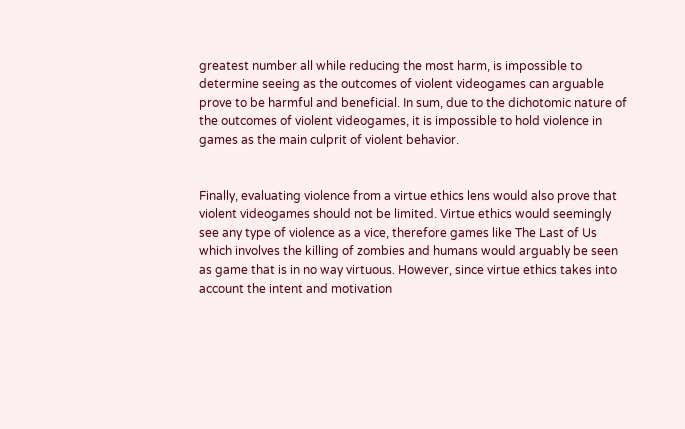greatest number all while reducing the most harm, is impossible to determine seeing as the outcomes of violent videogames can arguable prove to be harmful and beneficial. In sum, due to the dichotomic nature of the outcomes of violent videogames, it is impossible to hold violence in games as the main culprit of violent behavior.


Finally, evaluating violence from a virtue ethics lens would also prove that violent videogames should not be limited. Virtue ethics would seemingly see any type of violence as a vice, therefore games like The Last of Us which involves the killing of zombies and humans would arguably be seen as game that is in no way virtuous. However, since virtue ethics takes into account the intent and motivation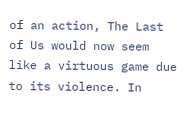of an action, The Last of Us would now seem like a virtuous game due to its violence. In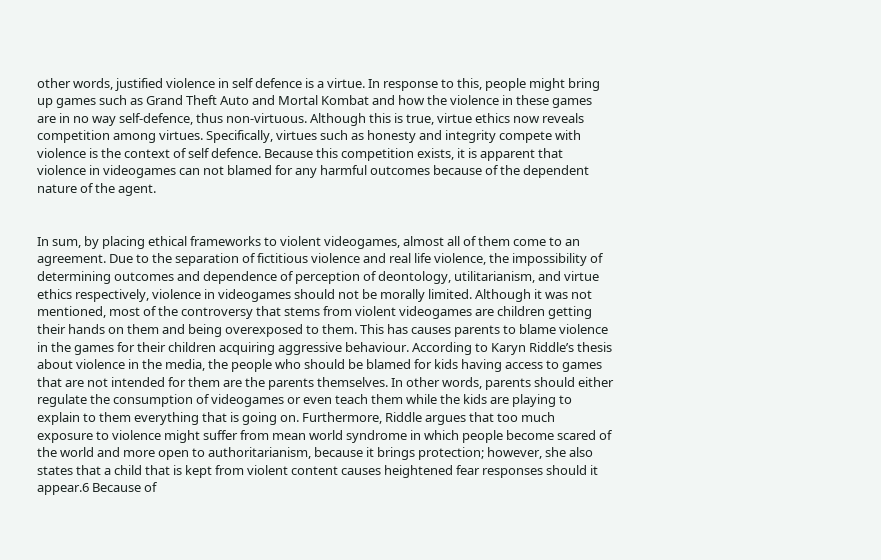other words, justified violence in self defence is a virtue. In response to this, people might bring up games such as Grand Theft Auto and Mortal Kombat and how the violence in these games are in no way self-defence, thus non-virtuous. Although this is true, virtue ethics now reveals competition among virtues. Specifically, virtues such as honesty and integrity compete with violence is the context of self defence. Because this competition exists, it is apparent that violence in videogames can not blamed for any harmful outcomes because of the dependent nature of the agent.


In sum, by placing ethical frameworks to violent videogames, almost all of them come to an agreement. Due to the separation of fictitious violence and real life violence, the impossibility of determining outcomes and dependence of perception of deontology, utilitarianism, and virtue ethics respectively, violence in videogames should not be morally limited. Although it was not mentioned, most of the controversy that stems from violent videogames are children getting their hands on them and being overexposed to them. This has causes parents to blame violence in the games for their children acquiring aggressive behaviour. According to Karyn Riddle’s thesis about violence in the media, the people who should be blamed for kids having access to games that are not intended for them are the parents themselves. In other words, parents should either regulate the consumption of videogames or even teach them while the kids are playing to explain to them everything that is going on. Furthermore, Riddle argues that too much exposure to violence might suffer from mean world syndrome in which people become scared of the world and more open to authoritarianism, because it brings protection; however, she also states that a child that is kept from violent content causes heightened fear responses should it appear.6 Because of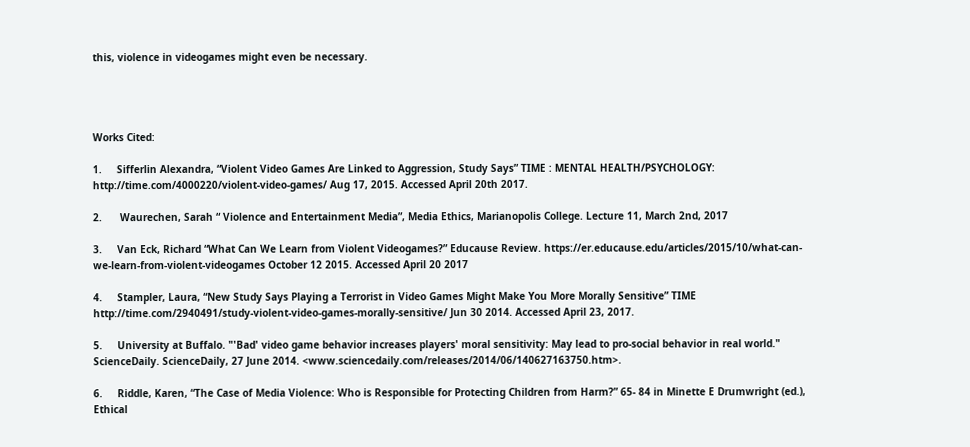this, violence in videogames might even be necessary.




Works Cited:

1.     Sifferlin Alexandra, “Violent Video Games Are Linked to Aggression, Study Says” TIME : MENTAL HEALTH/PSYCHOLOGY: http://time.com/4000220/violent-video-games/ Aug 17, 2015. Accessed April 20th 2017.

2.      Waurechen, Sarah “ Violence and Entertainment Media”, Media Ethics, Marianopolis College. Lecture 11, March 2nd, 2017

3.     Van Eck, Richard “What Can We Learn from Violent Videogames?” Educause Review. https://er.educause.edu/articles/2015/10/what-can-we-learn-from-violent-videogames October 12 2015. Accessed April 20 2017

4.     Stampler, Laura, “New Study Says Playing a Terrorist in Video Games Might Make You More Morally Sensitive” TIME http://time.com/2940491/study-violent-video-games-morally-sensitive/ Jun 30 2014. Accessed April 23, 2017.

5.     University at Buffalo. "'Bad' video game behavior increases players' moral sensitivity: May lead to pro-social behavior in real world." ScienceDaily. ScienceDaily, 27 June 2014. <www.sciencedaily.com/releases/2014/06/140627163750.htm>.

6.     Riddle, Karen, “The Case of Media Violence: Who is Responsible for Protecting Children from Harm?” 65- 84 in Minette E Drumwright (ed.), Ethical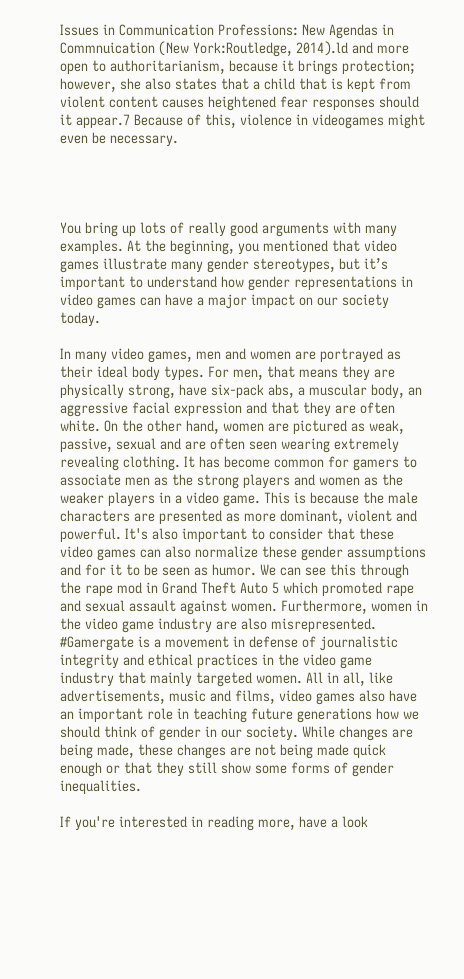Issues in Communication Professions: New Agendas in Commnuication (New York:Routledge, 2014).ld and more open to authoritarianism, because it brings protection; however, she also states that a child that is kept from violent content causes heightened fear responses should it appear.7 Because of this, violence in videogames might even be necessary.




You bring up lots of really good arguments with many examples. At the beginning, you mentioned that video games illustrate many gender stereotypes, but it’s important to understand how gender representations in video games can have a major impact on our society today.

In many video games, men and women are portrayed as their ideal body types. For men, that means they are physically strong, have six-pack abs, a muscular body, an aggressive facial expression and that they are often white. On the other hand, women are pictured as weak, passive, sexual and are often seen wearing extremely revealing clothing. It has become common for gamers to associate men as the strong players and women as the weaker players in a video game. This is because the male characters are presented as more dominant, violent and powerful. It's also important to consider that these video games can also normalize these gender assumptions and for it to be seen as humor. We can see this through the rape mod in Grand Theft Auto 5 which promoted rape and sexual assault against women. Furthermore, women in the video game industry are also misrepresented. #Gamergate is a movement in defense of journalistic integrity and ethical practices in the video game industry that mainly targeted women. All in all, like advertisements, music and films, video games also have an important role in teaching future generations how we should think of gender in our society. While changes are being made, these changes are not being made quick enough or that they still show some forms of gender inequalities.

If you're interested in reading more, have a look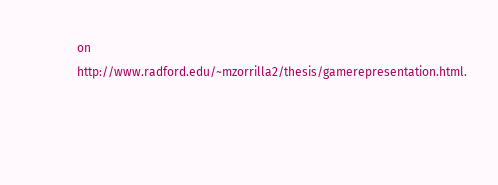on http://www.radford.edu/~mzorrilla2/thesis/gamerepresentation.html.